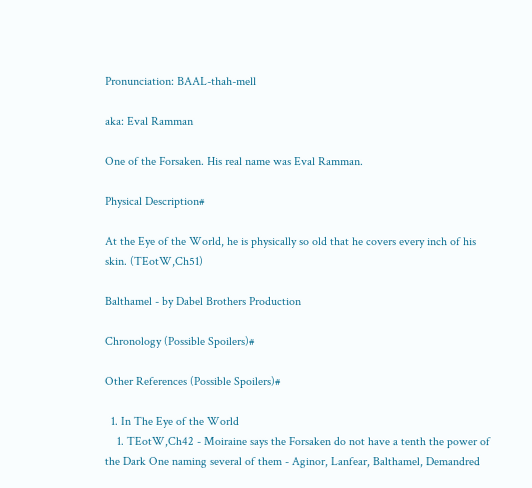Pronunciation: BAAL-thah-mell

aka: Eval Ramman

One of the Forsaken. His real name was Eval Ramman.

Physical Description#

At the Eye of the World, he is physically so old that he covers every inch of his skin. (TEotW,Ch51)

Balthamel - by Dabel Brothers Production

Chronology (Possible Spoilers)#

Other References (Possible Spoilers)#

  1. In The Eye of the World
    1. TEotW,Ch42 - Moiraine says the Forsaken do not have a tenth the power of the Dark One naming several of them - Aginor, Lanfear, Balthamel, Demandred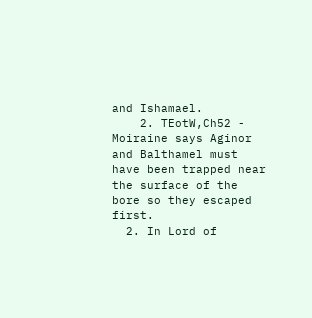and Ishamael.
    2. TEotW,Ch52 - Moiraine says Aginor and Balthamel must have been trapped near the surface of the bore so they escaped first.
  2. In Lord of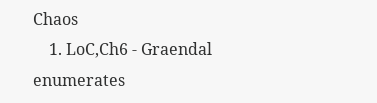Chaos
    1. LoC,Ch6 - Graendal enumerates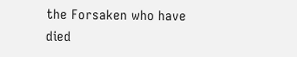the Forsaken who have died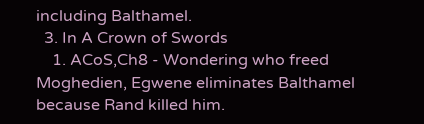including Balthamel.
  3. In A Crown of Swords
    1. ACoS,Ch8 - Wondering who freed Moghedien, Egwene eliminates Balthamel because Rand killed him.